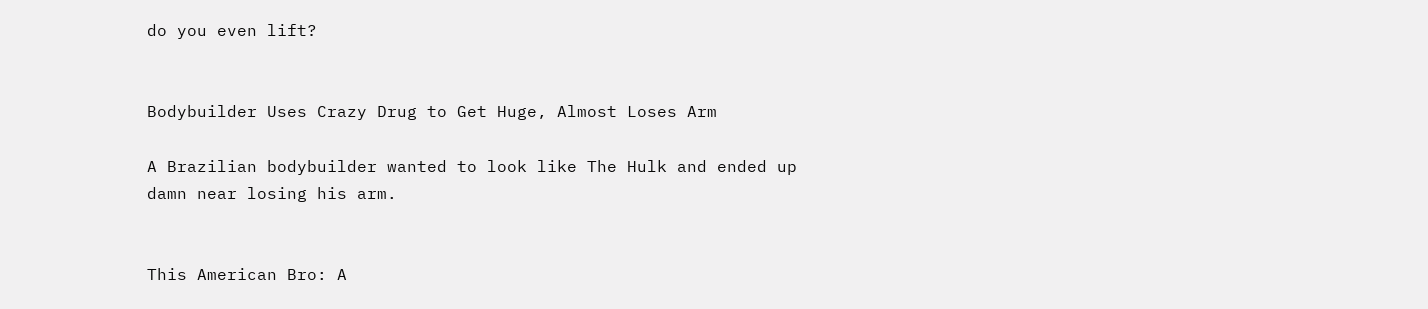do you even lift?


Bodybuilder Uses Crazy Drug to Get Huge, Almost Loses Arm

A Brazilian bodybuilder wanted to look like The Hulk and ended up damn near losing his arm.


This American Bro: A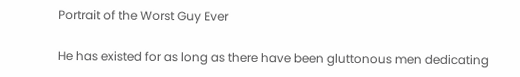Portrait of the Worst Guy Ever

He has existed for as long as there have been gluttonous men dedicating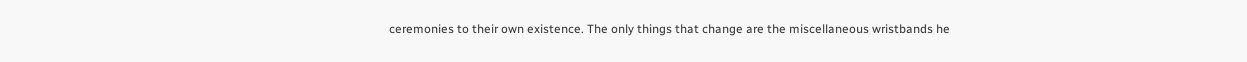ceremonies to their own existence. The only things that change are the miscellaneous wristbands he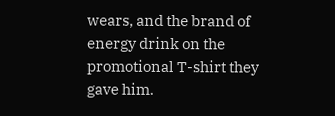wears, and the brand of energy drink on the promotional T-shirt they gave him.